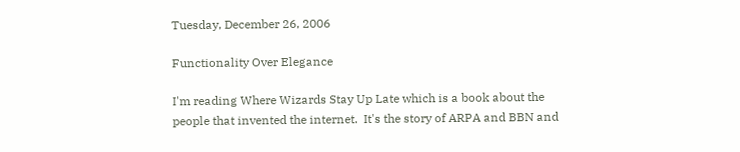Tuesday, December 26, 2006

Functionality Over Elegance

I'm reading Where Wizards Stay Up Late which is a book about the people that invented the internet.  It's the story of ARPA and BBN and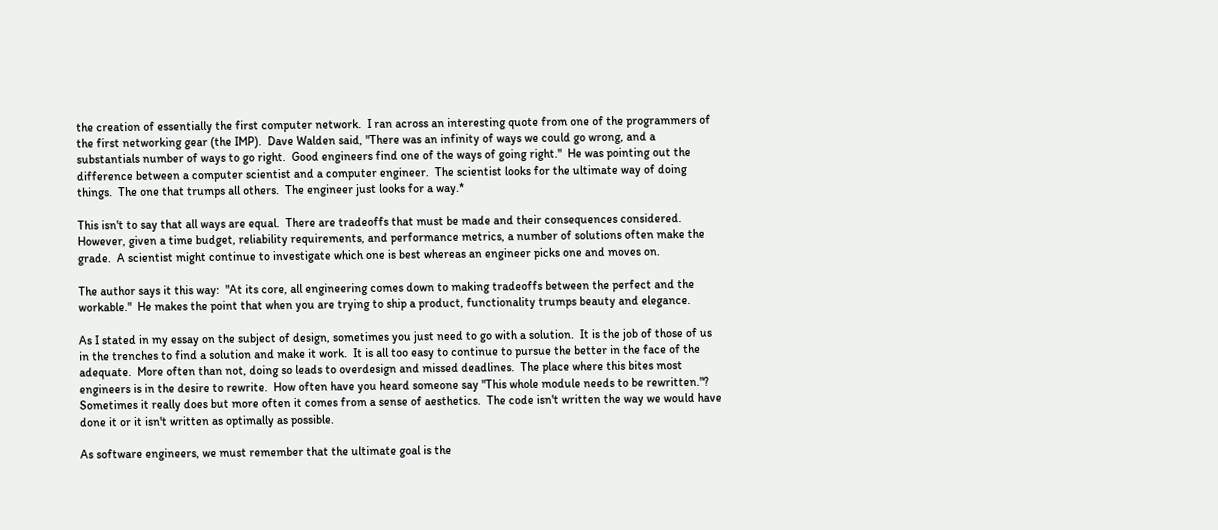the creation of essentially the first computer network.  I ran across an interesting quote from one of the programmers of the first networking gear (the IMP).  Dave Walden said, "There was an infinity of ways we could go wrong, and a substantials number of ways to go right.  Good engineers find one of the ways of going right."  He was pointing out the difference between a computer scientist and a computer engineer.  The scientist looks for the ultimate way of doing things.  The one that trumps all others.  The engineer just looks for a way.*

This isn't to say that all ways are equal.  There are tradeoffs that must be made and their consequences considered.  However, given a time budget, reliability requirements, and performance metrics, a number of solutions often make the grade.  A scientist might continue to investigate which one is best whereas an engineer picks one and moves on.

The author says it this way:  "At its core, all engineering comes down to making tradeoffs between the perfect and the workable."  He makes the point that when you are trying to ship a product, functionality trumps beauty and elegance.

As I stated in my essay on the subject of design, sometimes you just need to go with a solution.  It is the job of those of us in the trenches to find a solution and make it work.  It is all too easy to continue to pursue the better in the face of the adequate.  More often than not, doing so leads to overdesign and missed deadlines.  The place where this bites most engineers is in the desire to rewrite.  How often have you heard someone say "This whole module needs to be rewritten."?  Sometimes it really does but more often it comes from a sense of aesthetics.  The code isn't written the way we would have done it or it isn't written as optimally as possible.

As software engineers, we must remember that the ultimate goal is the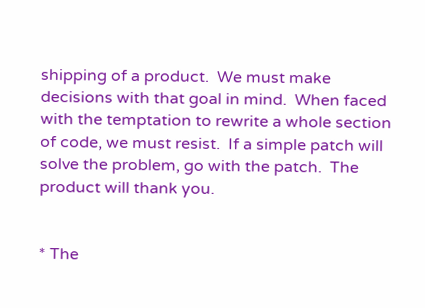shipping of a product.  We must make decisions with that goal in mind.  When faced with the temptation to rewrite a whole section of code, we must resist.  If a simple patch will solve the problem, go with the patch.  The product will thank you.


* The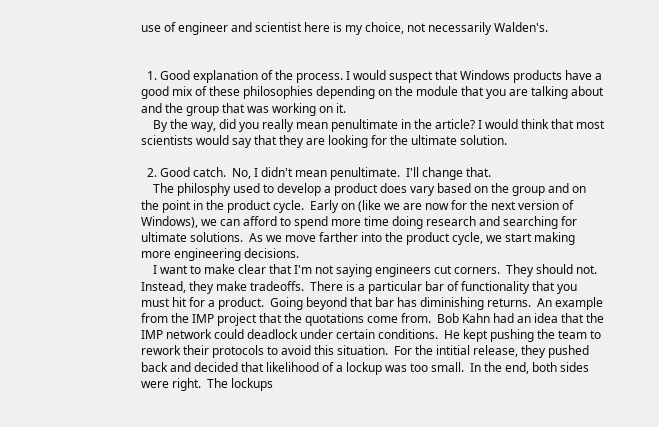use of engineer and scientist here is my choice, not necessarily Walden's.


  1. Good explanation of the process. I would suspect that Windows products have a good mix of these philosophies depending on the module that you are talking about and the group that was working on it.
    By the way, did you really mean penultimate in the article? I would think that most scientists would say that they are looking for the ultimate solution.

  2. Good catch.  No, I didn't mean penultimate.  I'll change that.
    The philosphy used to develop a product does vary based on the group and on the point in the product cycle.  Early on (like we are now for the next version of Windows), we can afford to spend more time doing research and searching for ultimate solutions.  As we move farther into the product cycle, we start making more engineering decisions.
    I want to make clear that I'm not saying engineers cut corners.  They should not.  Instead, they make tradeoffs.  There is a particular bar of functionality that you must hit for a product.  Going beyond that bar has diminishing returns.  An example from the IMP project that the quotations come from.  Bob Kahn had an idea that the IMP network could deadlock under certain conditions.  He kept pushing the team to rework their protocols to avoid this situation.  For the intitial release, they pushed back and decided that likelihood of a lockup was too small.  In the end, both sides were right.  The lockups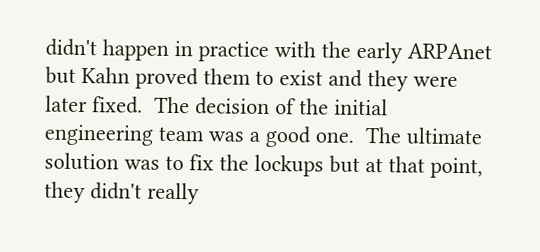didn't happen in practice with the early ARPAnet but Kahn proved them to exist and they were later fixed.  The decision of the initial engineering team was a good one.  The ultimate solution was to fix the lockups but at that point, they didn't really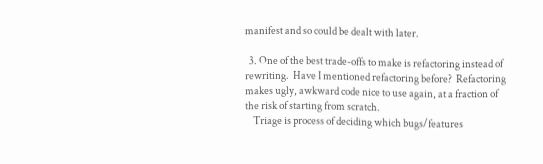manifest and so could be dealt with later.

  3. One of the best trade-offs to make is refactoring instead of rewriting.  Have I mentioned refactoring before?  Refactoring makes ugly, awkward code nice to use again, at a fraction of the risk of starting from scratch.
    Triage is process of deciding which bugs/features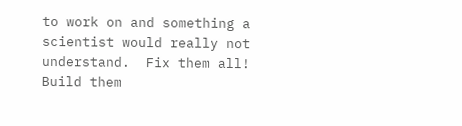to work on and something a scientist would really not understand.  Fix them all!  Build them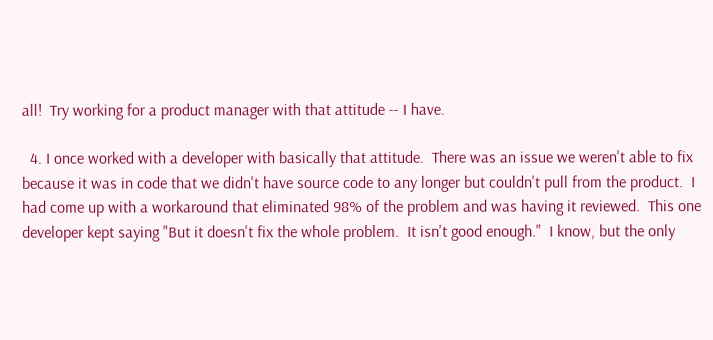all!  Try working for a product manager with that attitude -- I have.

  4. I once worked with a developer with basically that attitude.  There was an issue we weren't able to fix because it was in code that we didn't have source code to any longer but couldn't pull from the product.  I had come up with a workaround that eliminated 98% of the problem and was having it reviewed.  This one developer kept saying "But it doesn't fix the whole problem.  It isn't good enough."  I know, but the only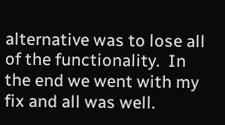alternative was to lose all of the functionality.  In the end we went with my fix and all was well.